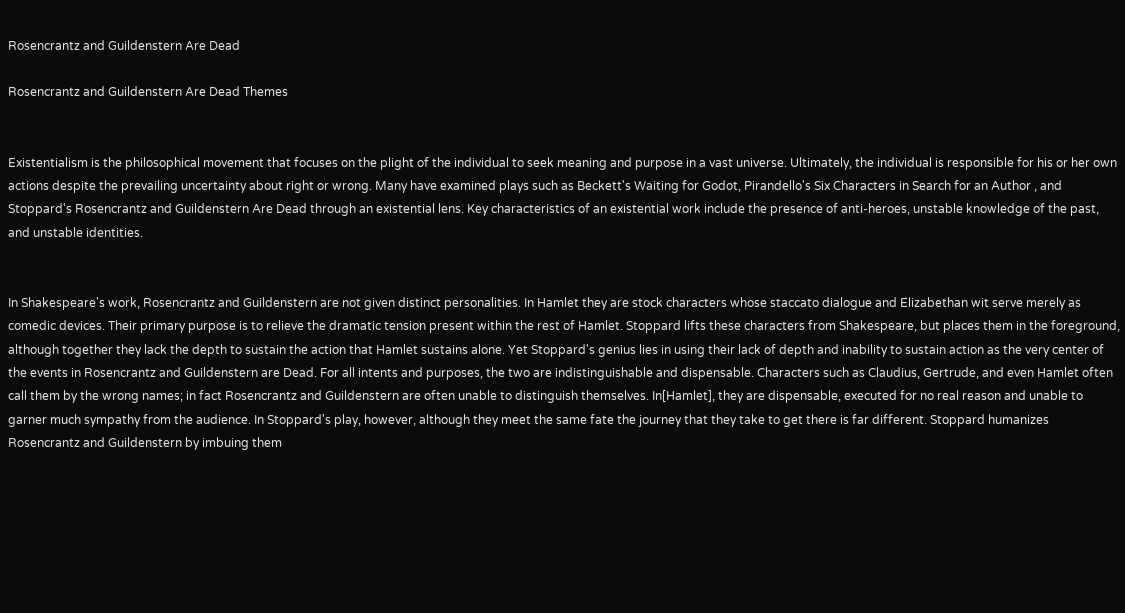Rosencrantz and Guildenstern Are Dead

Rosencrantz and Guildenstern Are Dead Themes


Existentialism is the philosophical movement that focuses on the plight of the individual to seek meaning and purpose in a vast universe. Ultimately, the individual is responsible for his or her own actions despite the prevailing uncertainty about right or wrong. Many have examined plays such as Beckett's Waiting for Godot, Pirandello's Six Characters in Search for an Author , and Stoppard's Rosencrantz and Guildenstern Are Dead through an existential lens. Key characteristics of an existential work include the presence of anti-heroes, unstable knowledge of the past, and unstable identities.


In Shakespeare's work, Rosencrantz and Guildenstern are not given distinct personalities. In Hamlet they are stock characters whose staccato dialogue and Elizabethan wit serve merely as comedic devices. Their primary purpose is to relieve the dramatic tension present within the rest of Hamlet. Stoppard lifts these characters from Shakespeare, but places them in the foreground, although together they lack the depth to sustain the action that Hamlet sustains alone. Yet Stoppard's genius lies in using their lack of depth and inability to sustain action as the very center of the events in Rosencrantz and Guildenstern are Dead. For all intents and purposes, the two are indistinguishable and dispensable. Characters such as Claudius, Gertrude, and even Hamlet often call them by the wrong names; in fact Rosencrantz and Guildenstern are often unable to distinguish themselves. In[Hamlet], they are dispensable, executed for no real reason and unable to garner much sympathy from the audience. In Stoppard's play, however, although they meet the same fate the journey that they take to get there is far different. Stoppard humanizes Rosencrantz and Guildenstern by imbuing them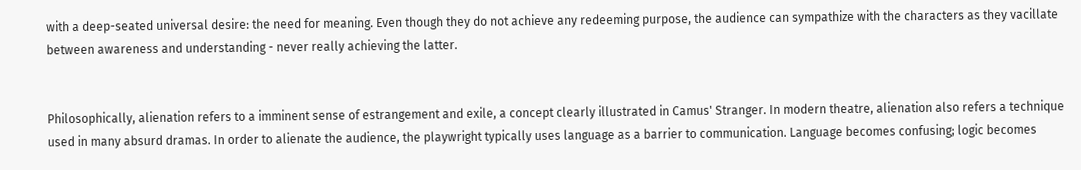with a deep-seated universal desire: the need for meaning. Even though they do not achieve any redeeming purpose, the audience can sympathize with the characters as they vacillate between awareness and understanding - never really achieving the latter.


Philosophically, alienation refers to a imminent sense of estrangement and exile, a concept clearly illustrated in Camus' Stranger. In modern theatre, alienation also refers a technique used in many absurd dramas. In order to alienate the audience, the playwright typically uses language as a barrier to communication. Language becomes confusing; logic becomes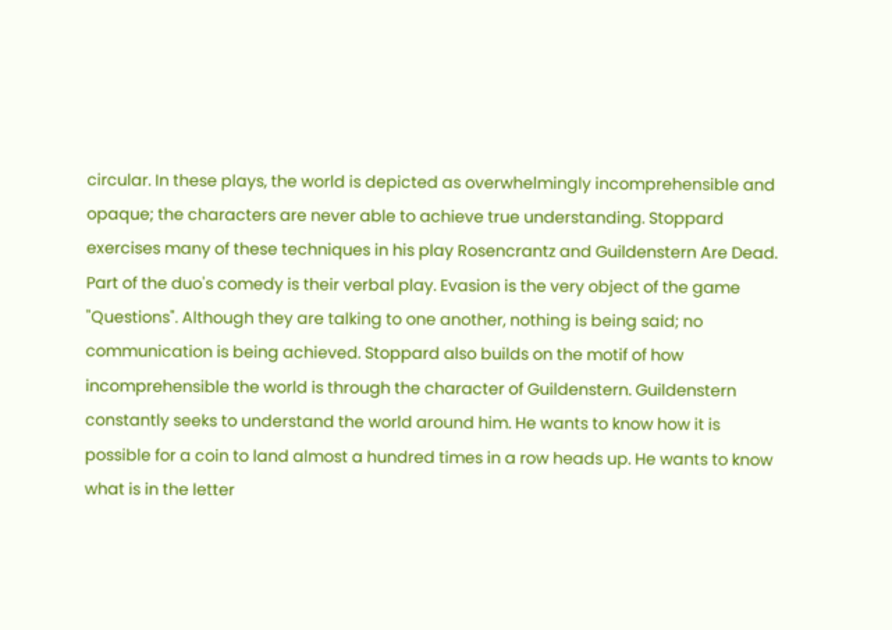circular. In these plays, the world is depicted as overwhelmingly incomprehensible and opaque; the characters are never able to achieve true understanding. Stoppard exercises many of these techniques in his play Rosencrantz and Guildenstern Are Dead. Part of the duo's comedy is their verbal play. Evasion is the very object of the game "Questions". Although they are talking to one another, nothing is being said; no communication is being achieved. Stoppard also builds on the motif of how incomprehensible the world is through the character of Guildenstern. Guildenstern constantly seeks to understand the world around him. He wants to know how it is possible for a coin to land almost a hundred times in a row heads up. He wants to know what is in the letter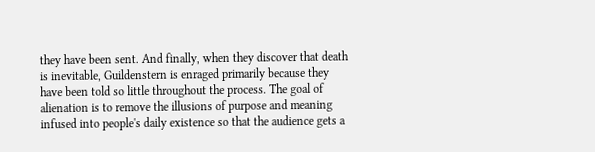they have been sent. And finally, when they discover that death is inevitable, Guildenstern is enraged primarily because they have been told so little throughout the process. The goal of alienation is to remove the illusions of purpose and meaning infused into people's daily existence so that the audience gets a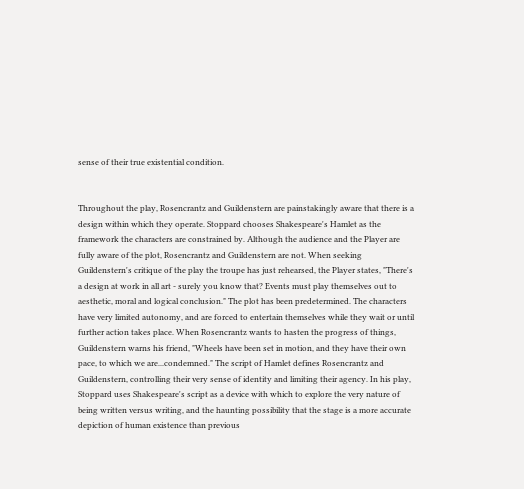sense of their true existential condition.


Throughout the play, Rosencrantz and Guildenstern are painstakingly aware that there is a design within which they operate. Stoppard chooses Shakespeare's Hamlet as the framework the characters are constrained by. Although the audience and the Player are fully aware of the plot, Rosencrantz and Guildenstern are not. When seeking Guildenstern's critique of the play the troupe has just rehearsed, the Player states, "There's a design at work in all art - surely you know that? Events must play themselves out to aesthetic, moral and logical conclusion." The plot has been predetermined. The characters have very limited autonomy, and are forced to entertain themselves while they wait or until further action takes place. When Rosencrantz wants to hasten the progress of things, Guildenstern warns his friend, "Wheels have been set in motion, and they have their own pace, to which we are...condemned." The script of Hamlet defines Rosencrantz and Guildenstern, controlling their very sense of identity and limiting their agency. In his play, Stoppard uses Shakespeare's script as a device with which to explore the very nature of being written versus writing, and the haunting possibility that the stage is a more accurate depiction of human existence than previous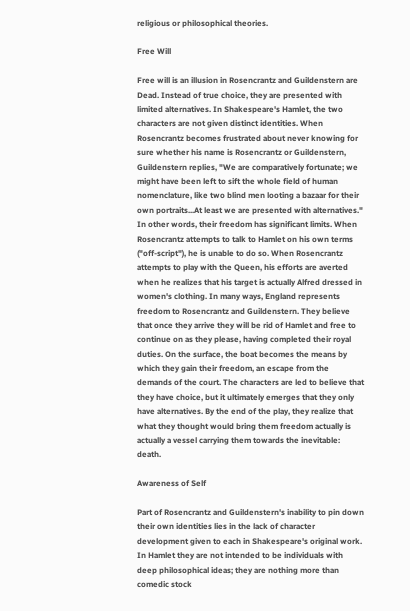religious or philosophical theories.

Free Will

Free will is an illusion in Rosencrantz and Guildenstern are Dead. Instead of true choice, they are presented with limited alternatives. In Shakespeare's Hamlet, the two characters are not given distinct identities. When Rosencrantz becomes frustrated about never knowing for sure whether his name is Rosencrantz or Guildenstern, Guildenstern replies, "We are comparatively fortunate; we might have been left to sift the whole field of human nomenclature, like two blind men looting a bazaar for their own portraits...At least we are presented with alternatives." In other words, their freedom has significant limits. When Rosencrantz attempts to talk to Hamlet on his own terms ("off-script"), he is unable to do so. When Rosencrantz attempts to play with the Queen, his efforts are averted when he realizes that his target is actually Alfred dressed in women's clothing. In many ways, England represents freedom to Rosencrantz and Guildenstern. They believe that once they arrive they will be rid of Hamlet and free to continue on as they please, having completed their royal duties. On the surface, the boat becomes the means by which they gain their freedom, an escape from the demands of the court. The characters are led to believe that they have choice, but it ultimately emerges that they only have alternatives. By the end of the play, they realize that what they thought would bring them freedom actually is actually a vessel carrying them towards the inevitable: death.

Awareness of Self

Part of Rosencrantz and Guildenstern's inability to pin down their own identities lies in the lack of character development given to each in Shakespeare's original work. In Hamlet they are not intended to be individuals with deep philosophical ideas; they are nothing more than comedic stock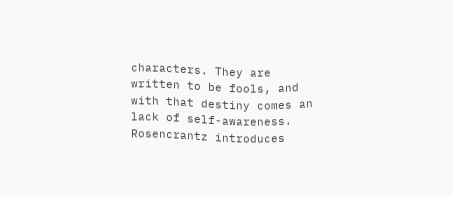characters. They are written to be fools, and with that destiny comes an lack of self-awareness. Rosencrantz introduces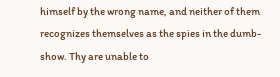himself by the wrong name, and neither of them recognizes themselves as the spies in the dumb-show. Thy are unable to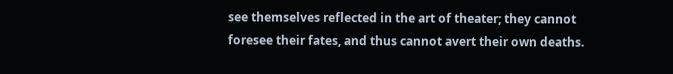see themselves reflected in the art of theater; they cannot foresee their fates, and thus cannot avert their own deaths.